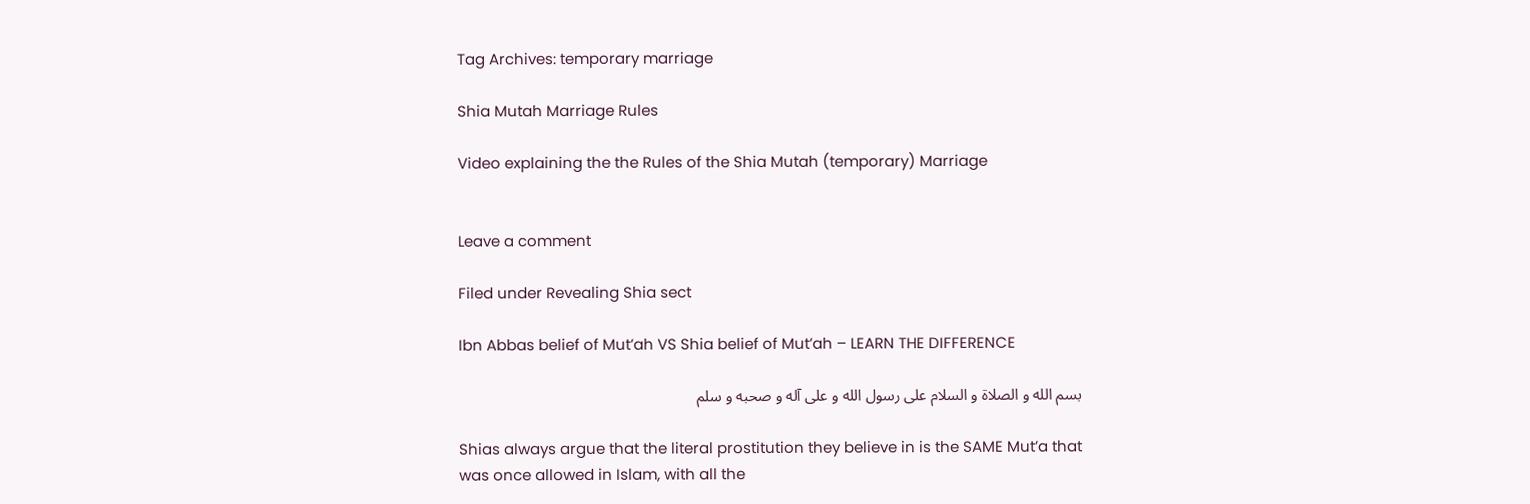Tag Archives: temporary marriage

Shia Mutah Marriage Rules

Video explaining the the Rules of the Shia Mutah (temporary) Marriage


Leave a comment

Filed under Revealing Shia sect

Ibn Abbas belief of Mut’ah VS Shia belief of Mut’ah – LEARN THE DIFFERENCE

بسم الله و الصلاة و السلام على رسول الله و على آله و صحبه و سلم

Shias always argue that the literal prostitution they believe in is the SAME Mut’a that was once allowed in Islam, with all the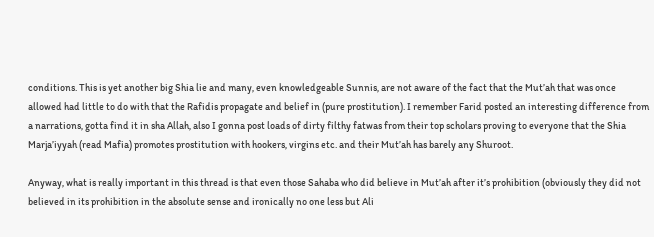conditions. This is yet another big Shia lie and many, even knowledgeable Sunnis, are not aware of the fact that the Mut’ah that was once allowed had little to do with that the Rafidis propagate and belief in (pure prostitution). I remember Farid posted an interesting difference from a narrations, gotta find it in sha Allah, also I gonna post loads of dirty filthy fatwas from their top scholars proving to everyone that the Shia Marja’iyyah (read Mafia) promotes prostitution with hookers, virgins etc. and their Mut’ah has barely any Shuroot.

Anyway, what is really important in this thread is that even those Sahaba who did believe in Mut’ah after it’s prohibition (obviously they did not believed in its prohibition in the absolute sense and ironically no one less but Ali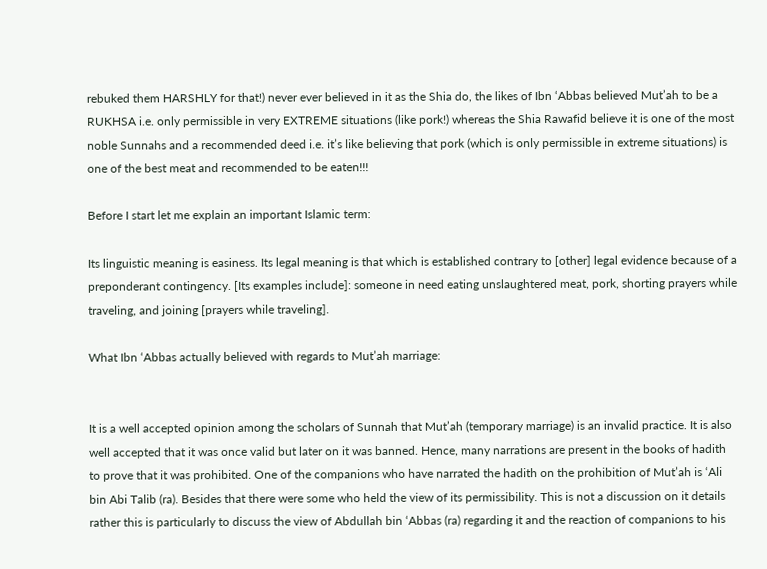rebuked them HARSHLY for that!) never ever believed in it as the Shia do, the likes of Ibn ‘Abbas believed Mut’ah to be a RUKHSA i.e. only permissible in very EXTREME situations (like pork!) whereas the Shia Rawafid believe it is one of the most noble Sunnahs and a recommended deed i.e. it’s like believing that pork (which is only permissible in extreme situations) is one of the best meat and recommended to be eaten!!!

Before I start let me explain an important Islamic term:

Its linguistic meaning is easiness. Its legal meaning is that which is established contrary to [other] legal evidence because of a preponderant contingency. [Its examples include]: someone in need eating unslaughtered meat, pork, shorting prayers while traveling, and joining [prayers while traveling].

What Ibn ‘Abbas actually believed with regards to Mut’ah marriage:


It is a well accepted opinion among the scholars of Sunnah that Mut’ah (temporary marriage) is an invalid practice. It is also well accepted that it was once valid but later on it was banned. Hence, many narrations are present in the books of hadith to prove that it was prohibited. One of the companions who have narrated the hadith on the prohibition of Mut’ah is ‘Ali bin Abi Talib (ra). Besides that there were some who held the view of its permissibility. This is not a discussion on it details rather this is particularly to discuss the view of Abdullah bin ‘Abbas (ra) regarding it and the reaction of companions to his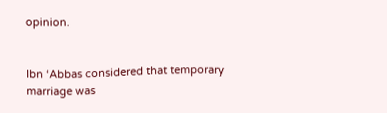opinion.


Ibn ‘Abbas considered that temporary marriage was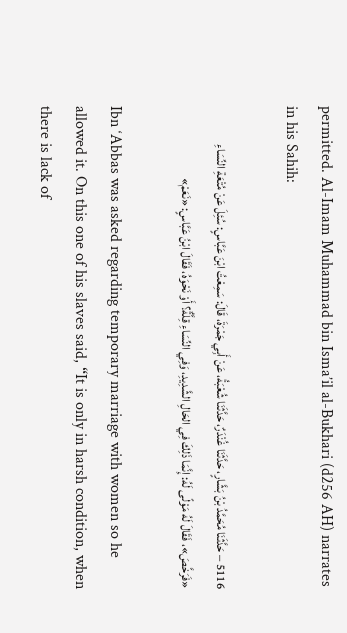permitted. Al-Imam Muhammad bin Isma’il al-Bukhari (d256 AH) narrates in his Sahih:

5116 – حَدَّثَنَا مُحَمَّدُ بْنُ بَشَّارٍ، حَدَّثَنَا غُنْدَرٌ، حَدَّثَنَا شُعْبَةُ، عَنْ أَبِي جَمْرَةَ، قَالَ: سَمِعْتُ ابْنَ عَبَّاسٍ: سُئِلَ عَنْ مُتْعَةِ النِّسَاءِ «فَرَخَّصَ»، فَقَالَ لَهُ مَوْلًى لَهُ: إِنَّمَا ذَلِكَ فِي الحَالِ الشَّدِيدِ، وَفِي النِّسَاءِ قِلَّةٌ؟ أَوْ نَحْوَهُ، فَقَالَ ابْنُ عَبَّاسٍ: «نَعَمْ»

Ibn ‘Abbas was asked regarding temporary marriage with women so he allowed it. On this one of his slaves said, “It is only in harsh condition, when there is lack of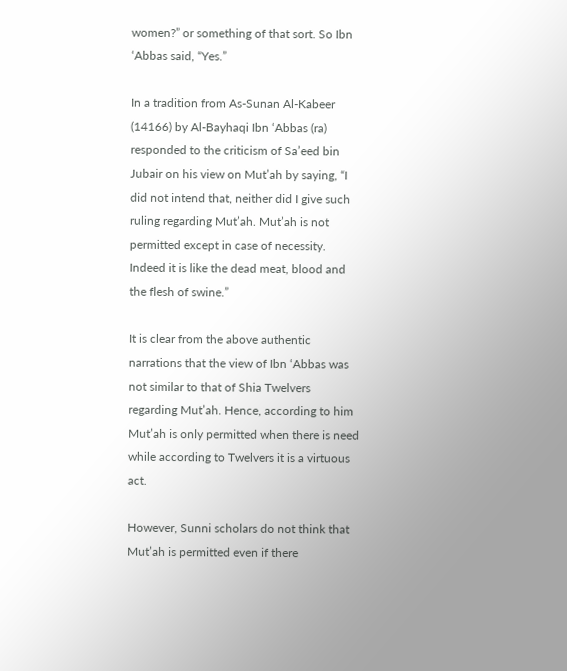women?” or something of that sort. So Ibn ‘Abbas said, “Yes.”

In a tradition from As-Sunan Al-Kabeer (14166) by Al-Bayhaqi Ibn ‘Abbas (ra) responded to the criticism of Sa’eed bin Jubair on his view on Mut’ah by saying, “I did not intend that, neither did I give such ruling regarding Mut’ah. Mut’ah is not permitted except in case of necessity. Indeed it is like the dead meat, blood and the flesh of swine.”

It is clear from the above authentic narrations that the view of Ibn ‘Abbas was not similar to that of Shia Twelvers regarding Mut’ah. Hence, according to him Mut’ah is only permitted when there is need while according to Twelvers it is a virtuous act.

However, Sunni scholars do not think that Mut’ah is permitted even if there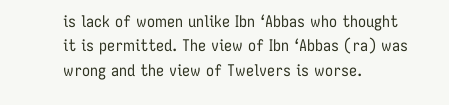is lack of women unlike Ibn ‘Abbas who thought it is permitted. The view of Ibn ‘Abbas (ra) was wrong and the view of Twelvers is worse.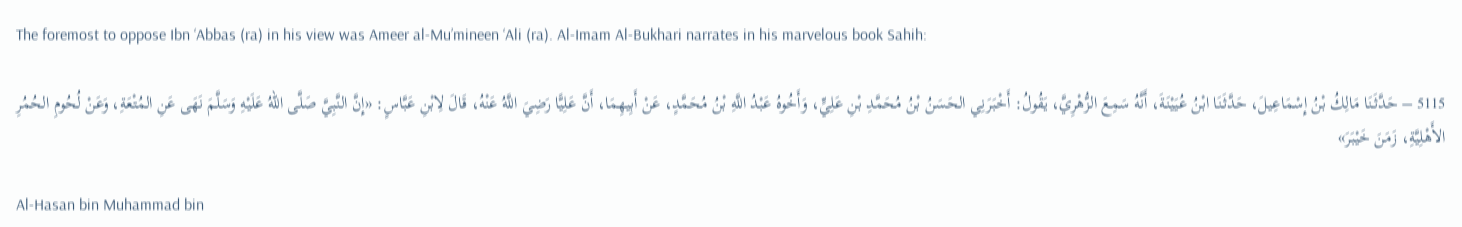The foremost to oppose Ibn ‘Abbas (ra) in his view was Ameer al-Mu’mineen ‘Ali (ra). Al-Imam Al-Bukhari narrates in his marvelous book Sahih:

5115 – حَدَّثَنَا مَالِكُ بْنُ إِسْمَاعِيلَ، حَدَّثَنَا ابْنُ عُيَيْنَةَ، أَنَّهُ سَمِعَ الزُّهْرِيَّ، يَقُولُ: أَخْبَرَنِي الحَسَنُ بْنُ مُحَمَّدِ بْنِ عَلِيٍّ، وَأَخُوهُ عَبْدُ اللَّهِ بْنُ مُحَمَّدٍ، عَنْ أَبِيهِمَا، أَنَّ عَلِيًّا رَضِيَ اللَّهُ عَنْهُ، قَالَ لِابْنِ عَبَّاسٍ: «إِنَّ النَّبِيَّ صَلَّى اللهُ عَلَيْهِ وَسَلَّمَ نَهَى عَنِ المُتْعَةِ، وَعَنْ لُحُومِ الحُمُرِ الأَهْلِيَّةِ، زَمَنَ خَيْبَرَ»

Al-Hasan bin Muhammad bin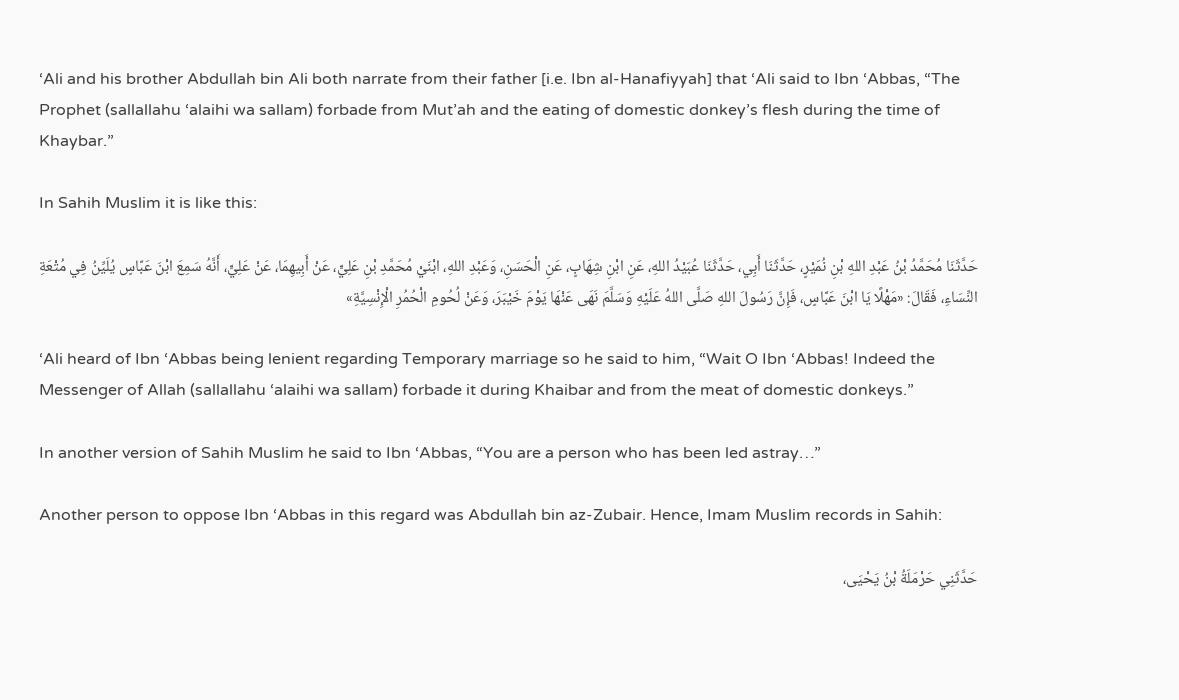‘Ali and his brother Abdullah bin Ali both narrate from their father [i.e. Ibn al-Hanafiyyah] that ‘Ali said to Ibn ‘Abbas, “The Prophet (sallallahu ‘alaihi wa sallam) forbade from Mut’ah and the eating of domestic donkey’s flesh during the time of Khaybar.”

In Sahih Muslim it is like this:

حَدَّثَنَا مُحَمَّدُ بْنُ عَبْدِ اللهِ بْنِ نُمَيْرٍ، حَدَّثَنَا أَبِي، حَدَّثَنَا عُبَيْدُ اللهِ، عَنِ ابْنِ شِهَابٍ، عَنِ الْحَسَنِ، وَعَبْدِ اللهِ، ابْنَيْ مُحَمَّدِ بْنِ عَلِيٍّ، عَنْ أَبِيهِمَا، عَنْ عَلِيٍّ، أَنَّهُ سَمِعَ ابْنَ عَبَّاسٍ يُلَيِّنُ فِي مُتْعَةِ النِّسَاءِ، فَقَالَ: «مَهْلًا يَا ابْنَ عَبَّاسٍ، فَإِنَّ رَسُولَ اللهِ صَلَّى اللهُ عَلَيْهِ وَسَلَّمَ نَهَى عَنْهَا يَوْمَ خَيْبَرَ، وَعَنْ لُحُومِ الْحُمُرِ الْإِنْسِيَّةِ»

‘Ali heard of Ibn ‘Abbas being lenient regarding Temporary marriage so he said to him, “Wait O Ibn ‘Abbas! Indeed the Messenger of Allah (sallallahu ‘alaihi wa sallam) forbade it during Khaibar and from the meat of domestic donkeys.”

In another version of Sahih Muslim he said to Ibn ‘Abbas, “You are a person who has been led astray…”

Another person to oppose Ibn ‘Abbas in this regard was Abdullah bin az-Zubair. Hence, Imam Muslim records in Sahih:

حَدَّثَنِي حَرْمَلَةُ بْنُ يَحْيَى،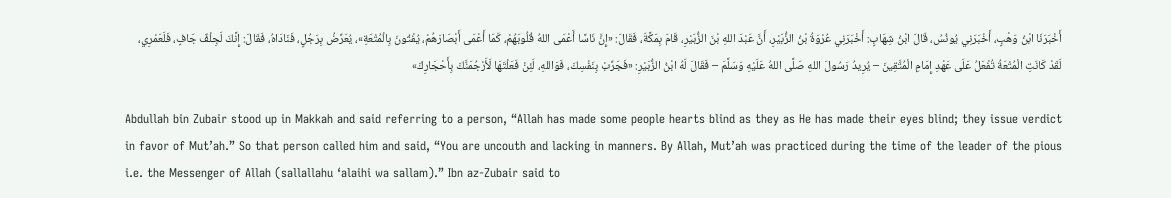أَخْبَرَنَا ابْنُ وَهْبٍ، أَخْبَرَنِي يُونُسُ، قَالَ ابْنُ شِهَابٍ: أَخْبَرَنِي عُرْوَةُ بْنُ الزُّبَيْرِ، أَنَّ عَبْدَ اللهِ بْنَ الزُّبَيْرِ، قَامَ بِمَكَّةَ، فَقَالَ: «إِنَّ نَاسًا أَعْمَى اللهُ قُلُوبَهُمْ، كَمَا أَعْمَى أَبْصَارَهُمْ، يُفْتُونَ بِالْمُتْعَةِ»، يُعَرِّضُ بِرَجُلٍ، فَنَادَاهُ، فَقَالَ: إِنَّكَ لَجِلْفٌ جَافٍ، فَلَعَمْرِي، لَقَدْ كَانَتِ الْمُتْعَةُ تُفْعَلُ عَلَى عَهْدِ إِمَامِ الْمُتَّقِينَ – يُرِيدُ رَسُولَ اللهِ صَلَّى اللهُ عَلَيْهِ وَسَلَّمَ – فَقَالَ لَهُ ابْنُ الزُّبَيْرِ: «فَجَرِّبْ بِنَفْسِكَ، فَوَاللهِ، لَئِنْ فَعَلْتَهَا لَأَرْجُمَنَّكَ بِأَحْجَارِكَ»

Abdullah bin Zubair stood up in Makkah and said referring to a person, “Allah has made some people hearts blind as they as He has made their eyes blind; they issue verdict in favor of Mut’ah.” So that person called him and said, “You are uncouth and lacking in manners. By Allah, Mut’ah was practiced during the time of the leader of the pious i.e. the Messenger of Allah (sallallahu ‘alaihi wa sallam).” Ibn az-Zubair said to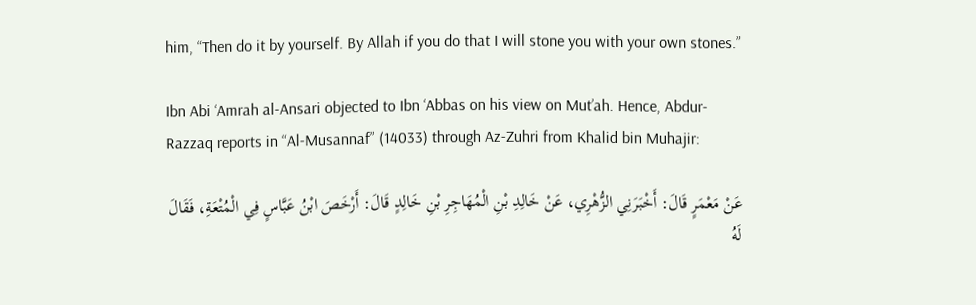him, “Then do it by yourself. By Allah if you do that I will stone you with your own stones.”

Ibn Abi ‘Amrah al-Ansari objected to Ibn ‘Abbas on his view on Mut’ah. Hence, Abdur-Razzaq reports in “Al-Musannaf” (14033) through Az-Zuhri from Khalid bin Muhajir:

عَنْ مَعْمَرٍ قَالَ: أَخْبَرَنِي الزُّهْرِي، عَنْ خَالِدِ بْنِ الْمُهَاجِرِ بْنِ خَالِدٍ قَالَ: أَرْخَصَ ابْنُ عَبَّاسٍ فِي الْمُتْعَةِ، فَقَالَ لَهُ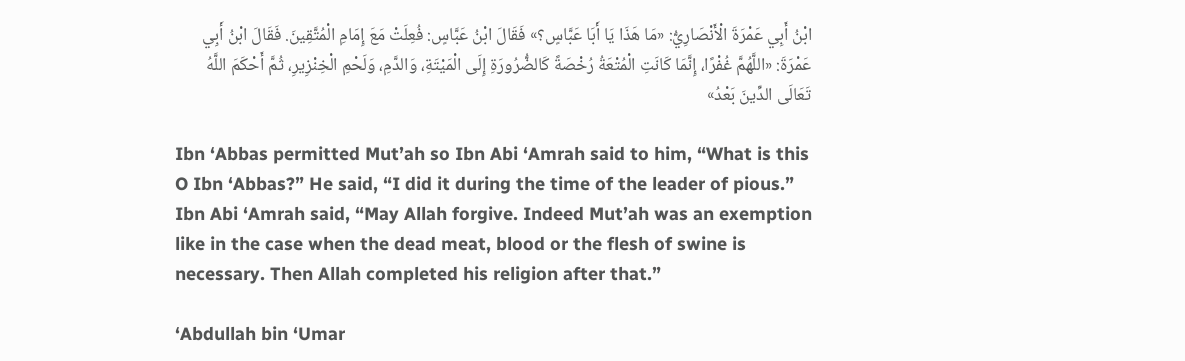ابْنُ أَبِي عَمْرَةَ الْأَنْصَارِيُّ: «مَا هَذَا يَا أَبَا عَبَّاسٍ؟» فَقَالَ ابْنُ عَبَّاسٍ: فُعِلَتْ مَعَ إِمَامِ الْمُتَّقِينَ. فَقَالَ ابْنُ أَبِي عَمْرَةَ: «اللَّهُمَّ غُفْرًا، إِنَّمَا كَانَتِ الْمُتْعَةُ رُخْصَةً كَالضُّرُورَةِ إِلَى الْمَيْتَةِ، وَالدَّمِ، وَلَحْمِ الْخِنْزِيرِ، ثُمَّ أَحْكَمَ اللَّهُ تَعَالَى الدِّينَ بَعْدُ»

Ibn ‘Abbas permitted Mut’ah so Ibn Abi ‘Amrah said to him, “What is this O Ibn ‘Abbas?” He said, “I did it during the time of the leader of pious.” Ibn Abi ‘Amrah said, “May Allah forgive. Indeed Mut’ah was an exemption like in the case when the dead meat, blood or the flesh of swine is necessary. Then Allah completed his religion after that.”

‘Abdullah bin ‘Umar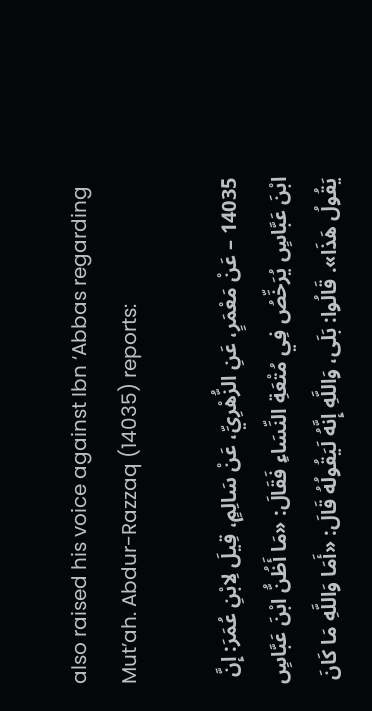also raised his voice against Ibn ‘Abbas regarding Mut’ah. Abdur-Razzaq (14035) reports:

14035 – عَنْ مَعْمَرٍ، عَنِ الزُّهْرِيِّ، عَنْ سَالِمٍ، قِيلَ لِابْنِ عُمَرَ: إِنَّ ابْنَ عَبَّاسٍ يُرَخِّصُ فِي مُتْعَةِ النِّسَاءِ فَقَالَ: «مَا أَظُنُّ ابْنَ عَبَّاسٍ يَقُولُ هَذَا». قَالُوا: بَلَى، وَاللَّهِ إِنَّهُ لَيَقُولُهُ قَالَ: «أَمَا وَاللَّهِ مَا كَانَ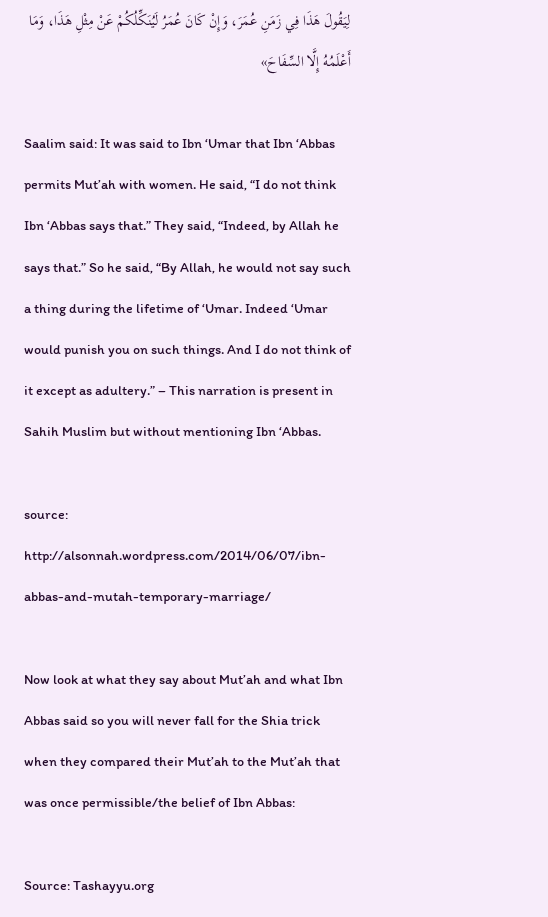لِيَقُولَ هَذَا فِي زَمَنِ عُمَرَ، وَإِنْ كَانَ عُمَرُ لَيُنَكِّلُكُمْ عَنْ مِثْلِ هَذَا، وَمَا أَعْلَمُهُ إِلَّا السِّفَاحَ»

Saalim said: It was said to Ibn ‘Umar that Ibn ‘Abbas permits Mut’ah with women. He said, “I do not think Ibn ‘Abbas says that.” They said, “Indeed, by Allah he says that.” So he said, “By Allah, he would not say such a thing during the lifetime of ‘Umar. Indeed ‘Umar would punish you on such things. And I do not think of it except as adultery.” – This narration is present in Sahih Muslim but without mentioning Ibn ‘Abbas.

source: http://alsonnah.wordpress.com/2014/06/07/ibn-abbas-and-mutah-temporary-marriage/

Now look at what they say about Mut’ah and what Ibn Abbas said so you will never fall for the Shia trick when they compared their Mut’ah to the Mut’ah that was once permissible/the belief of Ibn Abbas:

Source: Tashayyu.org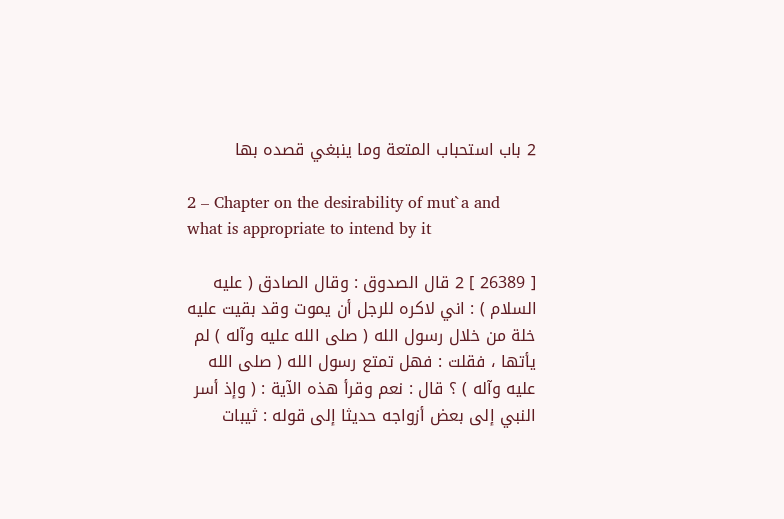2 باب استحباب المتعة وما ينبغي قصده بها

2 – Chapter on the desirability of mut`a and what is appropriate to intend by it

[ 26389 ] 2 قال الصدوق : وقال الصادق ( عليه السلام ) : اني لاكره للرجل أن يموت وقد بقيت عليه خلة من خلال رسول الله ( صلى الله عليه وآله ) لم يأتها ، فقلت : فهل تمتع رسول الله ( صلى الله عليه وآله ) ؟ قال : نعم وقرأ هذه الآية : ( وإذ أسر النبي إلى بعض أزواجه حديثا إلى قوله : ثيبات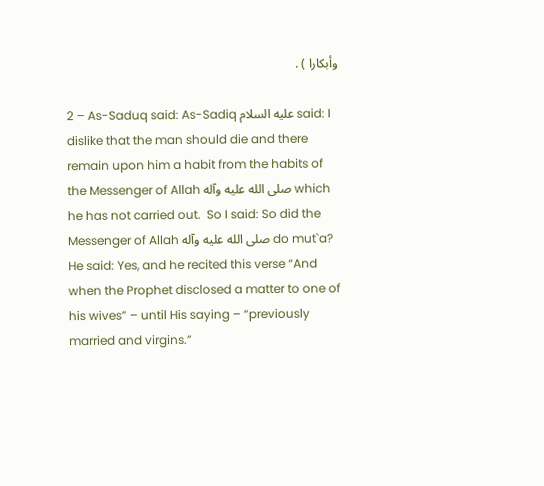وأبكارا ) .

2 – As-Saduq said: As-Sadiq عليه السلام said: I dislike that the man should die and there remain upon him a habit from the habits of the Messenger of Allah صلى الله عليه وآله which he has not carried out.  So I said: So did the Messenger of Allah صلى الله عليه وآله do mut`a?  He said: Yes, and he recited this verse “And when the Prophet disclosed a matter to one of his wives” – until His saying – “previously married and virgins.”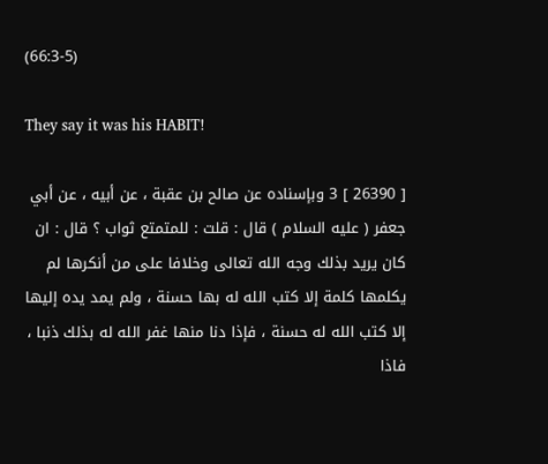(66:3-5)

They say it was his HABIT!

[ 26390 ] 3 وبإسناده عن صالح بن عقبة ، عن أبيه ، عن أبي جعفر ( عليه السلام ) قال : قلت : للمتمتع ثواب ؟ قال : ان كان يريد بذلك وجه الله تعالى وخلافا على من أنكرها لم يكلمها كلمة إلا كتب الله له بها حسنة ، ولم يمد يده إليها إلا كتب الله له حسنة ، فإذا دنا منها غفر الله له بذلك ذنبا ، فاذا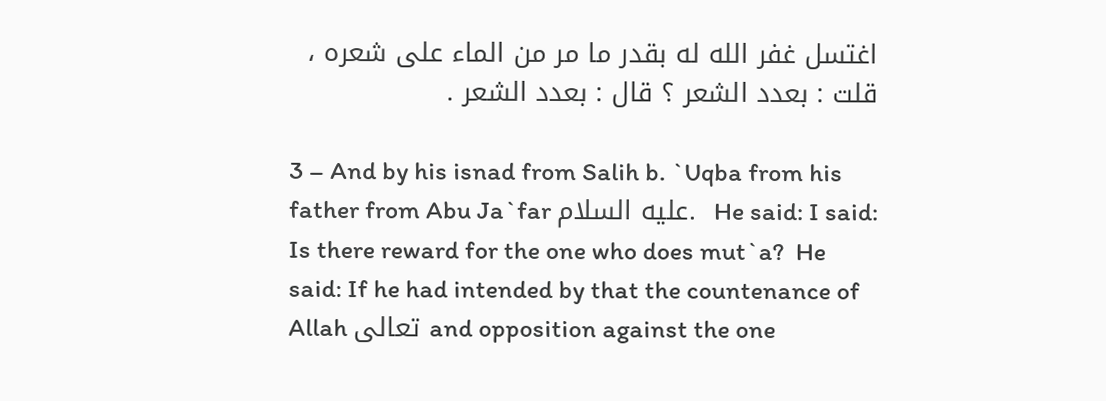اغتسل غفر الله له بقدر ما مر من الماء على شعره ، قلت : بعدد الشعر ؟ قال : بعدد الشعر .

3 – And by his isnad from Salih b. `Uqba from his father from Abu Ja`far عليه السلام.  He said: I said: Is there reward for the one who does mut`a?  He said: If he had intended by that the countenance of Allah تعالى and opposition against the one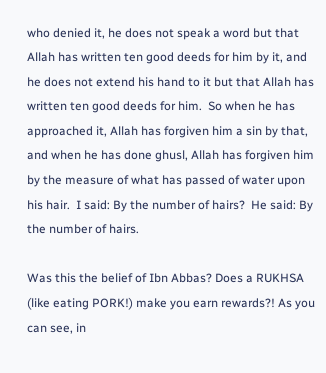who denied it, he does not speak a word but that Allah has written ten good deeds for him by it, and he does not extend his hand to it but that Allah has written ten good deeds for him.  So when he has approached it, Allah has forgiven him a sin by that, and when he has done ghusl, Allah has forgiven him by the measure of what has passed of water upon his hair.  I said: By the number of hairs?  He said: By the number of hairs.

Was this the belief of Ibn Abbas? Does a RUKHSA (like eating PORK!) make you earn rewards?! As you can see, in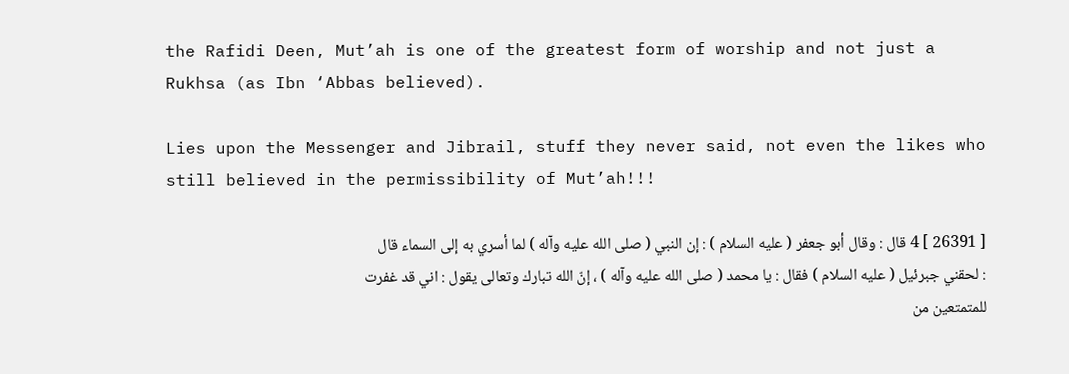the Rafidi Deen, Mut’ah is one of the greatest form of worship and not just a Rukhsa (as Ibn ‘Abbas believed).

Lies upon the Messenger and Jibrail, stuff they never said, not even the likes who still believed in the permissibility of Mut’ah!!!

[ 26391 ] 4 قال : وقال أبو جعفر ( عليه السلام ) : إن النبي ( صلى الله عليه وآله ) لما أسري به إلى السماء قال : لحقني جبرئيل ( عليه السلام ) فقال : يا محمد ( صلى الله عليه وآله ) ، إنّ الله تبارك وتعالى يقول : اني قد غفرت للمتمتعين من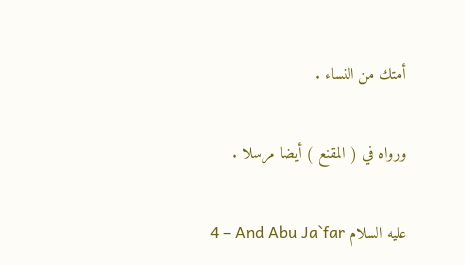أمتك من النساء .

ورواه في ( المقنع ) أيضا مرسلا .

4 – And Abu Ja`far عليه السلام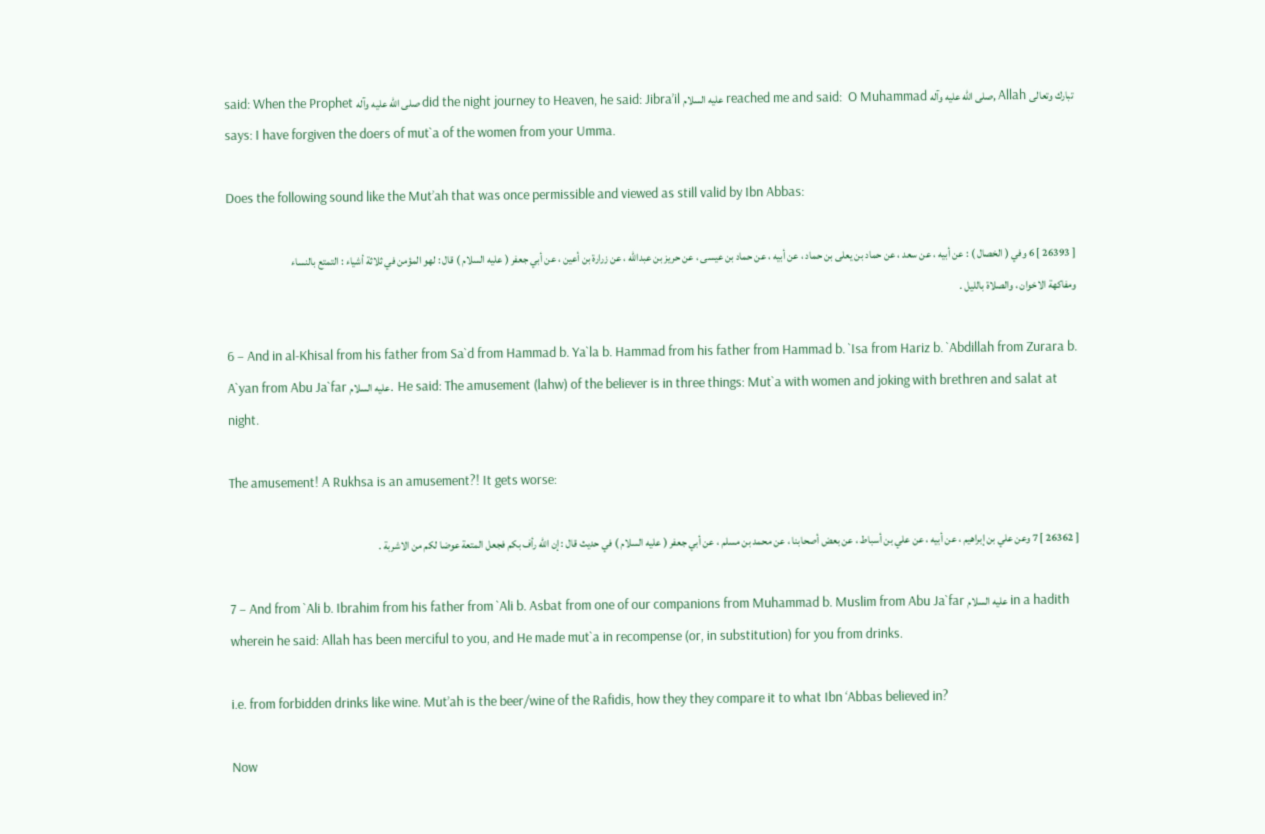said: When the Prophet صلى الله عليه وآله did the night journey to Heaven, he said: Jibra’il عليه السلام reached me and said:  O Muhammad صلى الله عليه وآله, Allah تبارك وتعالى says: I have forgiven the doers of mut`a of the women from your Umma.

Does the following sound like the Mut’ah that was once permissible and viewed as still valid by Ibn Abbas:

[ 26393 ] 6 وفي ( الخصال ) : عن أبيه ، عن سعد ، عن حماد بن يعلى بن حماد ، عن أبيه ، عن حماد بن عيسى ، عن حريز بن عبدالله ، عن زرارة بن أعين ، عن أبي جعفر ( عليه السلام ) قال : لهو المؤمن في ثلاثة أشياء : التمتع بالنساء ومفاكهة الاخوان ، والصلاة بالليل .

6 – And in al-Khisal from his father from Sa`d from Hammad b. Ya`la b. Hammad from his father from Hammad b. `Isa from Hariz b. `Abdillah from Zurara b. A`yan from Abu Ja`far عليه السلام.  He said: The amusement (lahw) of the believer is in three things: Mut`a with women and joking with brethren and salat at night.

The amusement! A Rukhsa is an amusement?! It gets worse:

[ 26362 ] 7 وعن علي بن إبراهيم ، عن أبيه ، عن علي بن أسباط ، عن بعض أصحابنا ، عن محمد بن مسلم ، عن أبي جعفر ( عليه السلام ) في حديث قال : إن الله رأف بكم فجعل المتعة عوضا لكم من الاشربة .

7 – And from `Ali b. Ibrahim from his father from `Ali b. Asbat from one of our companions from Muhammad b. Muslim from Abu Ja`far عليه السلام in a hadith wherein he said: Allah has been merciful to you, and He made mut`a in recompense (or, in substitution) for you from drinks.

i.e. from forbidden drinks like wine. Mut’ah is the beer/wine of the Rafidis, how they they compare it to what Ibn ‘Abbas believed in?

Now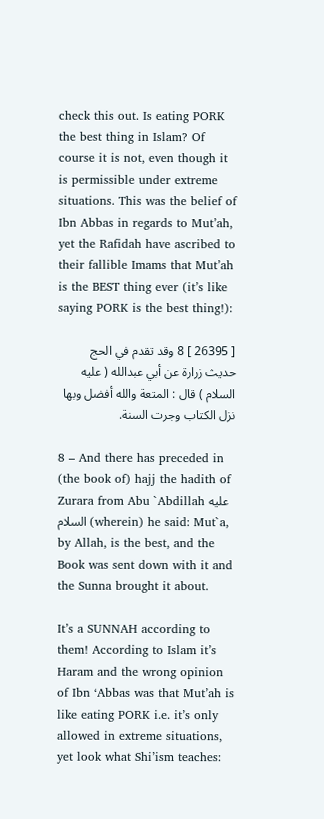check this out. Is eating PORK the best thing in Islam? Of course it is not, even though it is permissible under extreme situations. This was the belief of Ibn Abbas in regards to Mut’ah, yet the Rafidah have ascribed to their fallible Imams that Mut’ah is the BEST thing ever (it’s like saying PORK is the best thing!):

[ 26395 ] 8 وقد تقدم في الحج حديث زرارة عن أبي عبدالله ( عليه السلام ) قال : المتعة والله أفضل وبها نزل الكتاب وجرت السنة.

8 – And there has preceded in (the book of) hajj the hadith of Zurara from Abu `Abdillah عليه السلام (wherein) he said: Mut`a, by Allah, is the best, and the Book was sent down with it and the Sunna brought it about.

It’s a SUNNAH according to them! According to Islam it’s Haram and the wrong opinion of Ibn ‘Abbas was that Mut’ah is like eating PORK i.e. it’s only allowed in extreme situations, yet look what Shi’ism teaches: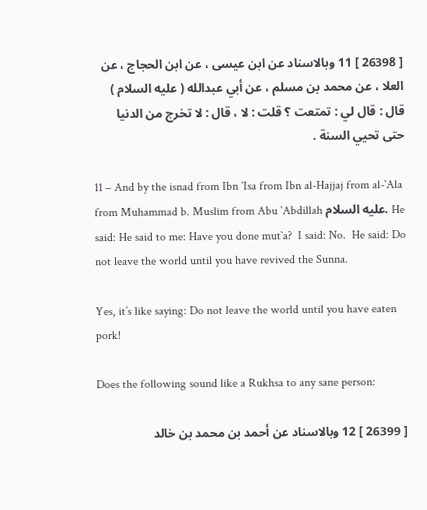[ 26398 ] 11 وبالاسناد عن ابن عيسى ، عن ابن الحجاج ، عن العلا ، عن محمد بن مسلم ، عن أبي عبدالله ( عليه السلام ) قال : قال لي : تمتعت ؟ قلت : لا ، قال : لا تخرج من الدنيا حتى تحيي السنة .

11 – And by the isnad from Ibn `Isa from Ibn al-Hajjaj from al-`Ala from Muhammad b. Muslim from Abu `Abdillah عليه السلام. He said: He said to me: Have you done mut`a?  I said: No.  He said: Do not leave the world until you have revived the Sunna.

Yes, it’s like saying: Do not leave the world until you have eaten pork!

Does the following sound like a Rukhsa to any sane person:

[ 26399 ] 12 وبالاسناد عن أحمد بن محمد بن خالد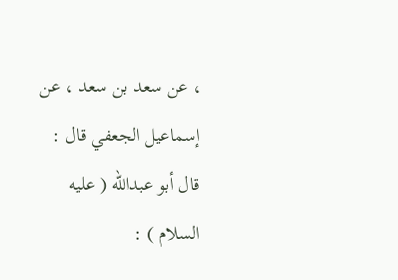، عن سعد بن سعد ، عن إسماعيل الجعفي قال : قال أبو عبدالله ( عليه السلام ) :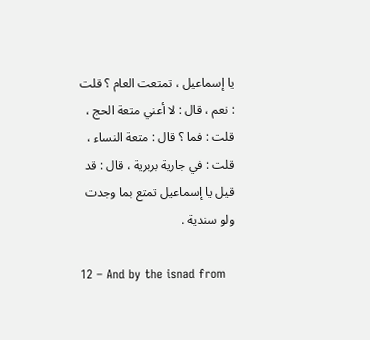يا إسماعيل ، تمتعت العام ؟ قلت : نعم ، قال : لا أعني متعة الحج ، قلت : فما ؟ قال : متعة النساء ، قلت : في جارية بربرية ، قال : قد قيل يا إسماعيل تمتع بما وجدت ولو سندية .

12 – And by the isnad from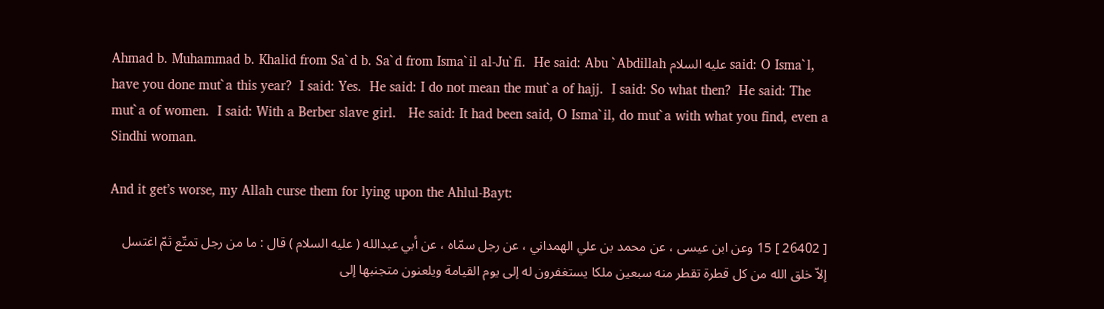Ahmad b. Muhammad b. Khalid from Sa`d b. Sa`d from Isma`il al-Ju`fi.  He said: Abu `Abdillah عليه السلام said: O Isma`l, have you done mut`a this year?  I said: Yes.  He said: I do not mean the mut`a of hajj.  I said: So what then?  He said: The mut`a of women.  I said: With a Berber slave girl.   He said: It had been said, O Isma`il, do mut`a with what you find, even a Sindhi woman.

And it get’s worse, my Allah curse them for lying upon the Ahlul-Bayt:

[ 26402 ] 15 وعن ابن عيسى ، عن محمد بن علي الهمداني ، عن رجل سمّاه ، عن أبي عبدالله ( عليه السلام ) قال : ما من رجل تمتّع ثمّ اغتسل إلاّ خلق الله من كل قطرة تقطر منه سبعين ملكا يستغفرون له إلى يوم القيامة ويلعنون متجنبها إلى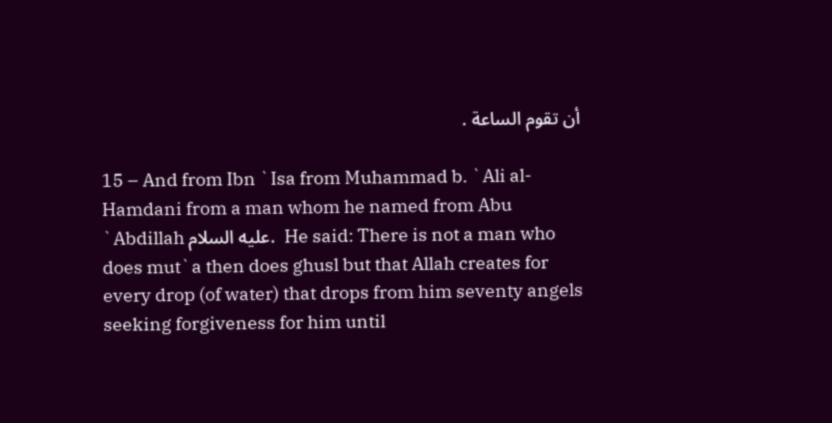أن تقوم الساعة .

15 – And from Ibn `Isa from Muhammad b. `Ali al-Hamdani from a man whom he named from Abu `Abdillah عليه السلام.  He said: There is not a man who does mut`a then does ghusl but that Allah creates for every drop (of water) that drops from him seventy angels seeking forgiveness for him until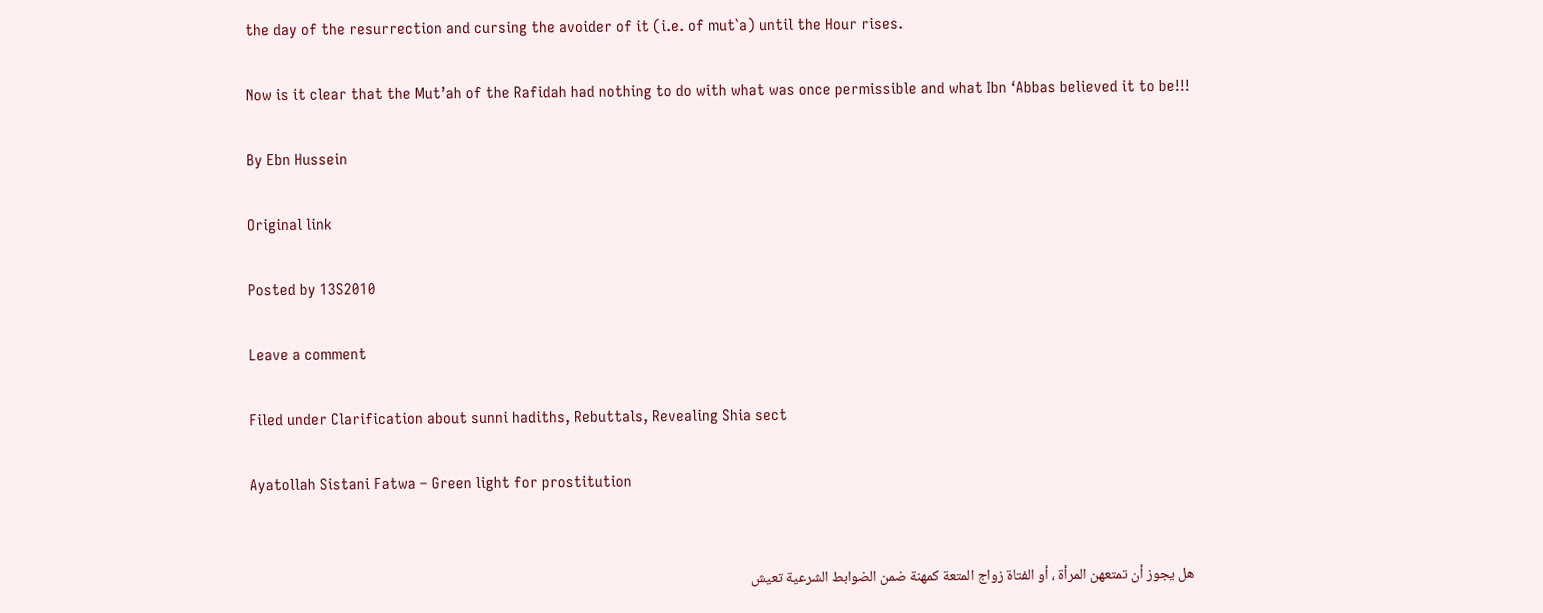the day of the resurrection and cursing the avoider of it (i.e. of mut`a) until the Hour rises.

Now is it clear that the Mut’ah of the Rafidah had nothing to do with what was once permissible and what Ibn ‘Abbas believed it to be!!!

By Ebn Hussein

Original link

Posted by 13S2010

Leave a comment

Filed under Clarification about sunni hadiths, Rebuttals, Revealing Shia sect

Ayatollah Sistani Fatwa – Green light for prostitution


هل يجوز أن تمتعهن المرأة ، أو الفتاة زواج المتعة كمهنة ضمن الضوابط الشرعية تعيش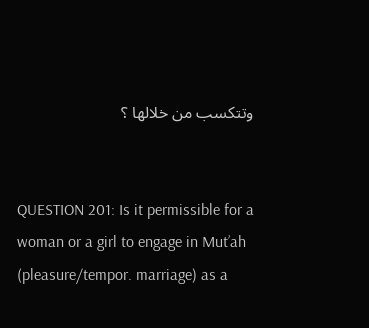وتتكسب من خلالها ؟


QUESTION 201: Is it permissible for a woman or a girl to engage in Mut’ah (pleasure/tempor. marriage) as a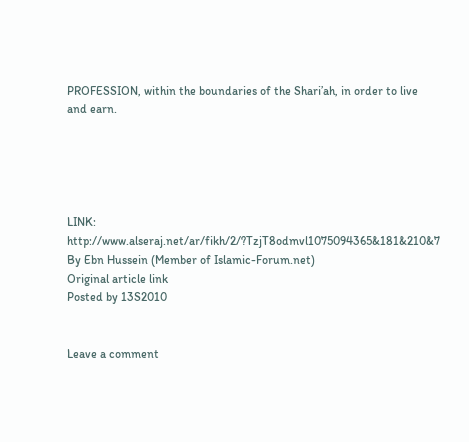PROFESSION, within the boundaries of the Shari’ah, in order to live and earn.





LINK: http://www.alseraj.net/ar/fikh/2/?TzjT8odmvl1075094365&181&210&7
By Ebn Hussein (Member of Islamic-Forum.net)
Original article link
Posted by 13S2010


Leave a comment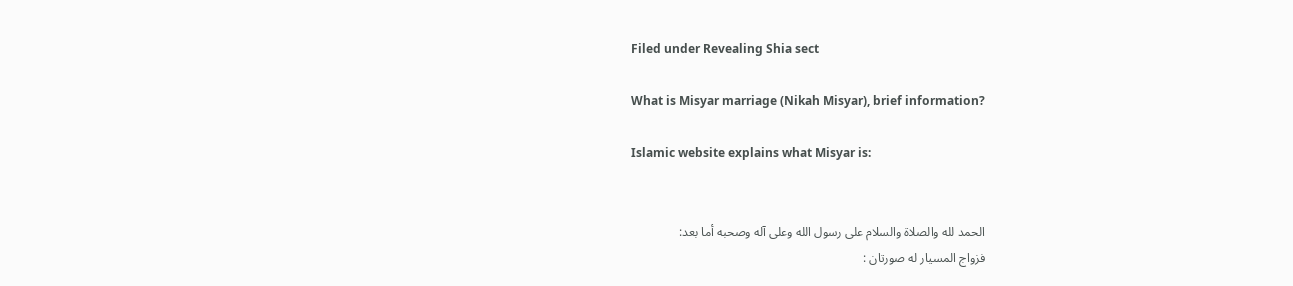Filed under Revealing Shia sect

What is Misyar marriage (Nikah Misyar), brief information?

Islamic website explains what Misyar is:


الحمد لله والصلاة والسلام على رسول الله وعلى آله وصحبه أما بعد:
فزواج المسيار له صورتان :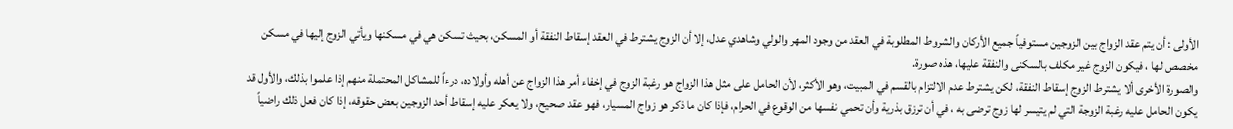الأولى : أن يتم عقد الزواج بين الزوجين مستوفياً جميع الأركان والشروط المطلوبة في العقد من وجود المهر والولي وشاهدي عدل، إلا أن الزوج يشترط في العقد إسقاط النفقة أو المسكن، بحيث تسكن هي في مسكنها ويأتي الزوج إليها في مسكن مخصص لها ، فيكون الزوج غير مكلف بالسكنى والنفقة عليها، هذه صورة.
والصورة الأخرى ألا يشترط الزوج إسقاط النفقة، لكن يشترط عدم الالتزام بالقسم في المبيت، وهو الأكثر، لأن الحامل على مثل هذا الزواج هو رغبة الزوج في إخفاء أمر هذا الزواج عن أهله وأولاده، درءاً للمشاكل المحتملة منهم إذا علموا بذلك، والأول قد يكون الحامل عليه رغبة الزوجة التي لم يتيسر لها زوج ترضى به ، في أن ترزق بذرية وأن تحمي نفسها من الوقوع في الحرام، فإذا كان ما ذكر هو زواج المسيار، فهو عقد صحيح، ولا يعكر عليه إسقاط أحد الزوجين بعض حقوقه، إذا كان فعل ذلك راضياً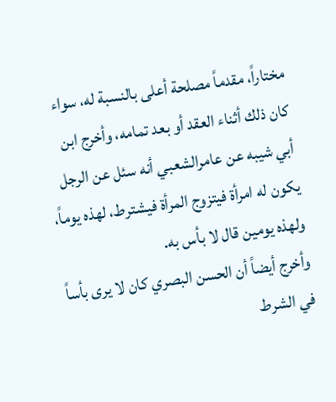مختاراً، مقدماً مصلحة أعلى بالنسبة له، سواء كان ذلك أثناء العقد أو بعد تمامه، وأخرج ابن أبي شيبه عن عامرالشعبي أنه سئل عن الرجل يكون له امرأة فيتزوج المرأة فيشترط، لهذه يوماً، ولهذه يومين قال لا بأس به.
وأخرج أيضاً أن الحسن البصري كان لا يرى بأساً في الشرط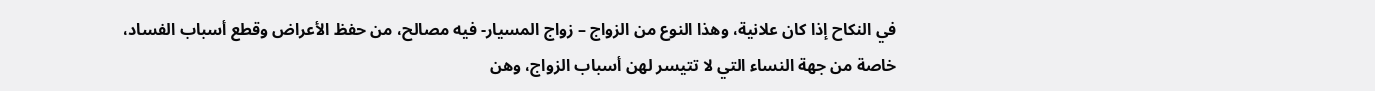في النكاح إذا كان علانية، وهذا النوع من الزواج – زواج المسيار- فيه مصالح، من حفظ الأعراض وقطع أسباب الفساد، خاصة من جهة النساء التي لا تتيسر لهن أسباب الزواج، وهن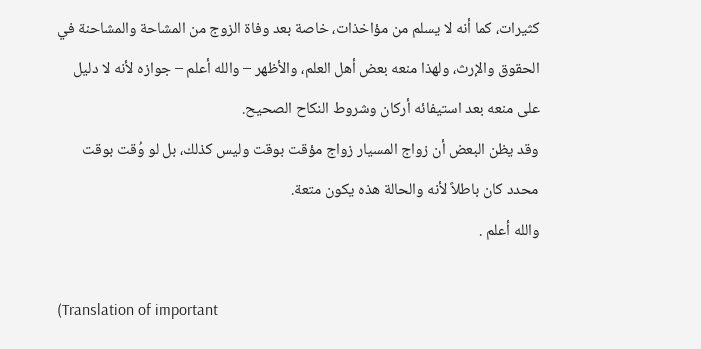كثيرات، كما أنه لا يسلم من مؤاخذات، خاصة بعد وفاة الزوج من المشاحة والمشاحنة في الحقوق والإرث، ولهذا منعه بعض أهل العلم، والأظهر – والله أعلم – جوازه لأنه لا دليل على منعه بعد استيفائه أركان وشروط النكاح الصحيح.
وقد يظن البعض أن زواج المسيار زواج مؤقت بوقت وليس كذلك، بل لو وُقت بوقت محدد كان باطلاً لأنه والحالة هذه يكون متعة.
والله أعلم .

(Translation of important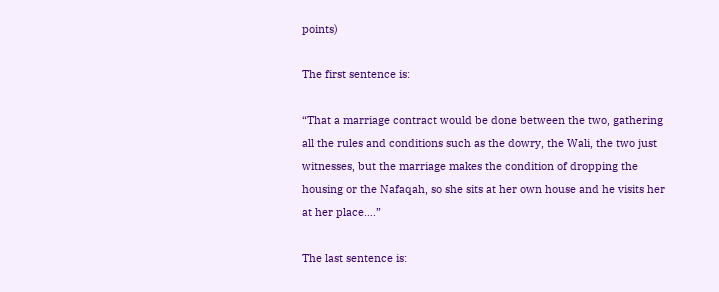points)

The first sentence is:

“That a marriage contract would be done between the two, gathering all the rules and conditions such as the dowry, the Wali, the two just witnesses, but the marriage makes the condition of dropping the housing or the Nafaqah, so she sits at her own house and he visits her at her place….”

The last sentence is: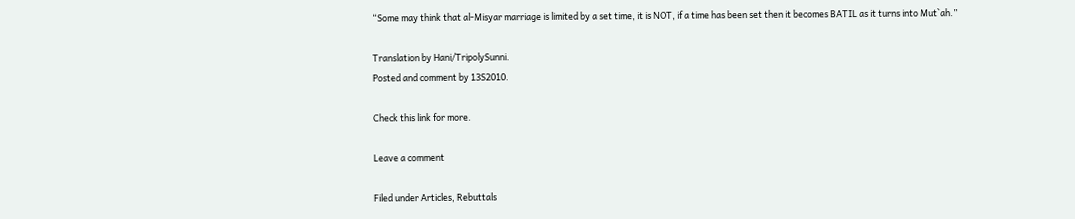“Some may think that al-Misyar marriage is limited by a set time, it is NOT, if a time has been set then it becomes BATIL as it turns into Mut`ah.”

Translation by Hani/TripolySunni.
Posted and comment by 13S2010.

Check this link for more.

Leave a comment

Filed under Articles, Rebuttals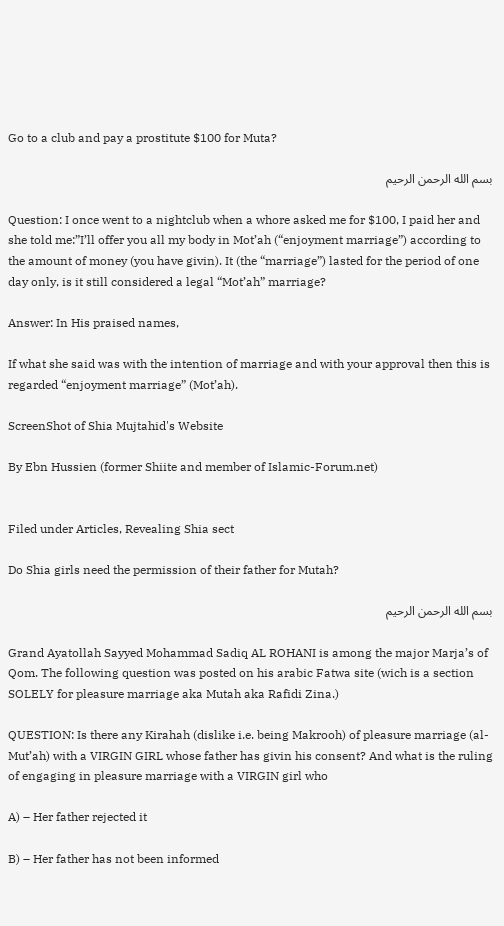Go to a club and pay a prostitute $100 for Muta?

بسم الله الرحمن الرحیم

Question: I once went to a nightclub when a whore asked me for $100, I paid her and she told me:”I’ll offer you all my body in Mot’ah (“enjoyment marriage”) according to the amount of money (you have givin). It (the “marriage”) lasted for the period of one day only, is it still considered a legal “Mot’ah” marriage?

Answer: In His praised names,

If what she said was with the intention of marriage and with your approval then this is regarded “enjoyment marriage” (Mot’ah).

ScreenShot of Shia Mujtahid's Website

By Ebn Hussien (former Shiite and member of Islamic-Forum.net)


Filed under Articles, Revealing Shia sect

Do Shia girls need the permission of their father for Mutah?

بسم الله الرحمن الرحیم

Grand Ayatollah Sayyed Mohammad Sadiq AL ROHANI is among the major Marja’s of Qom. The following question was posted on his arabic Fatwa site (wich is a section SOLELY for pleasure marriage aka Mutah aka Rafidi Zina.)

QUESTION: Is there any Kirahah (dislike i.e. being Makrooh) of pleasure marriage (al-Mut’ah) with a VIRGIN GIRL whose father has givin his consent? And what is the ruling of engaging in pleasure marriage with a VIRGIN girl who

A) – Her father rejected it

B) – Her father has not been informed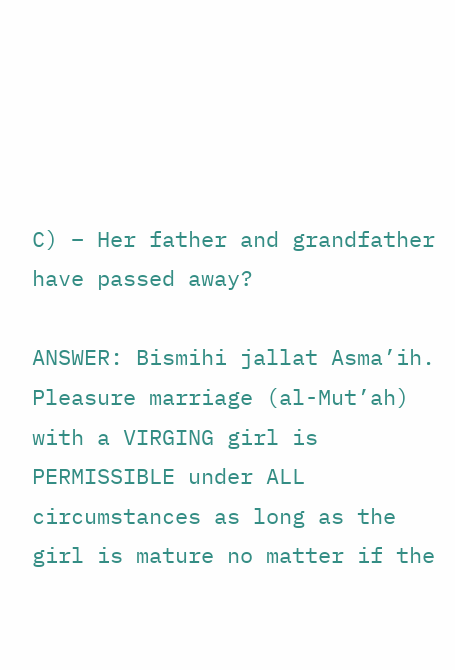C) – Her father and grandfather have passed away?

ANSWER: Bismihi jallat Asma’ih. Pleasure marriage (al-Mut’ah) with a VIRGING girl is PERMISSIBLE under ALL circumstances as long as the girl is mature no matter if the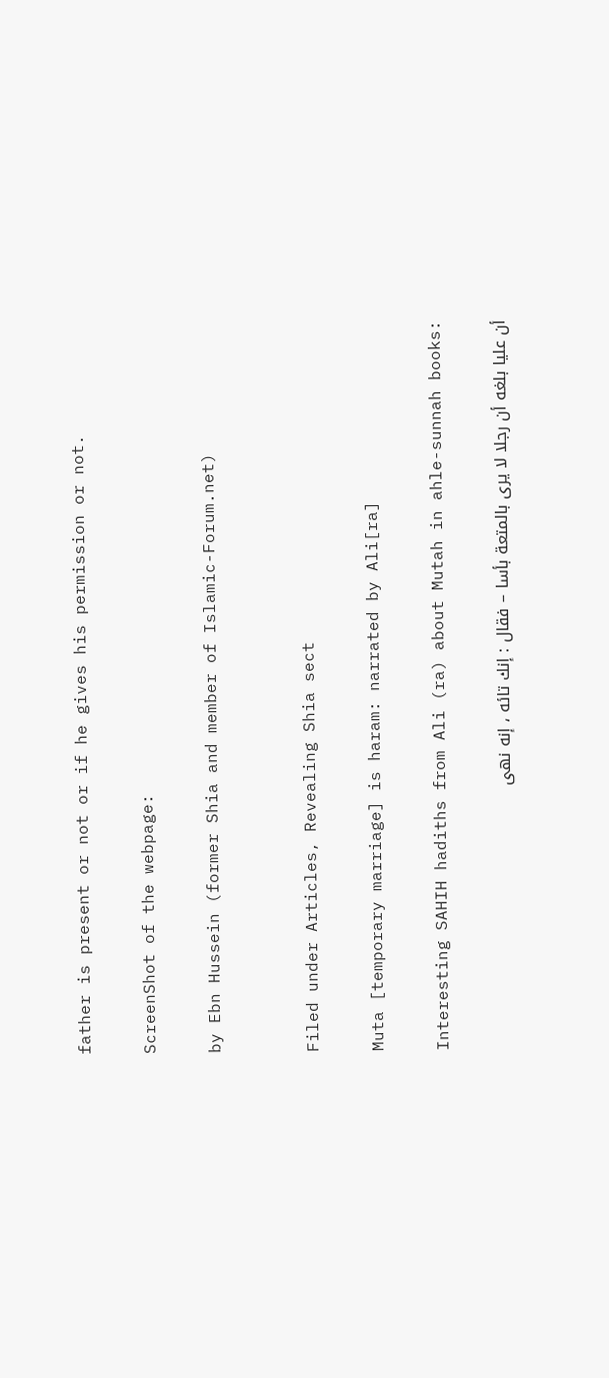father is present or not or if he gives his permission or not.

ScreenShot of the webpage:

by Ebn Hussein (former Shia and member of Islamic-Forum.net)


Filed under Articles, Revealing Shia sect

Muta [temporary marriage] is haram: narrated by Ali[ra]

Interesting SAHIH hadiths from Ali (ra) about Mutah in ahle-sunnah books:

أن عليا بلغه أن رجلا لا يرى بالمتعة بأسا – فقال : إنك تائه ، إنه نهى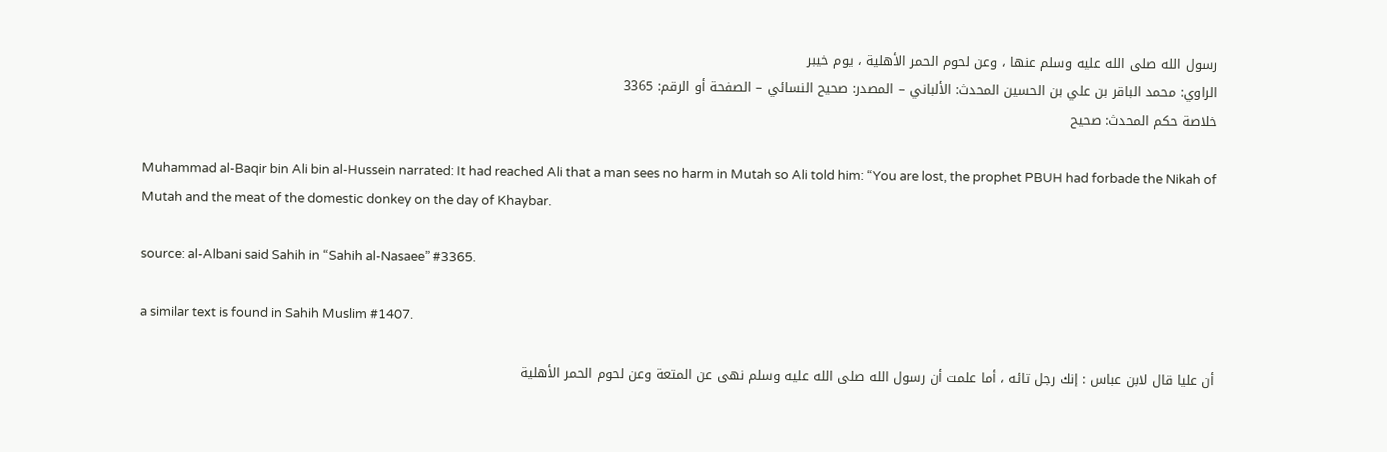رسول الله صلى الله عليه وسلم عنها ، وعن لحوم الحمر الأهلية ، يوم خيبر
الراوي: محمد الباقر بن علي بن الحسين المحدث: الألباني – المصدر: صحيح النسائي – الصفحة أو الرقم: 3365
خلاصة حكم المحدث: صحيح

Muhammad al-Baqir bin Ali bin al-Hussein narrated: It had reached Ali that a man sees no harm in Mutah so Ali told him: “You are lost, the prophet PBUH had forbade the Nikah of Mutah and the meat of the domestic donkey on the day of Khaybar.

source: al-Albani said Sahih in “Sahih al-Nasaee” #3365.

a similar text is found in Sahih Muslim #1407.

أن عليا قال لابن عباس : إنك رجل تائه ، أما علمت أن رسول الله صلى الله عليه وسلم نهى عن المتعة وعن لحوم الحمر الأهلية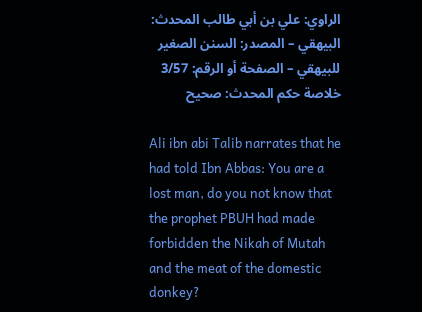الراوي: علي بن أبي طالب المحدث: البيهقي – المصدر: السنن الصغير للبيهقي – الصفحة أو الرقم: 3/57
خلاصة حكم المحدث: صحيح

Ali ibn abi Talib narrates that he had told Ibn Abbas: You are a lost man, do you not know that the prophet PBUH had made forbidden the Nikah of Mutah and the meat of the domestic donkey?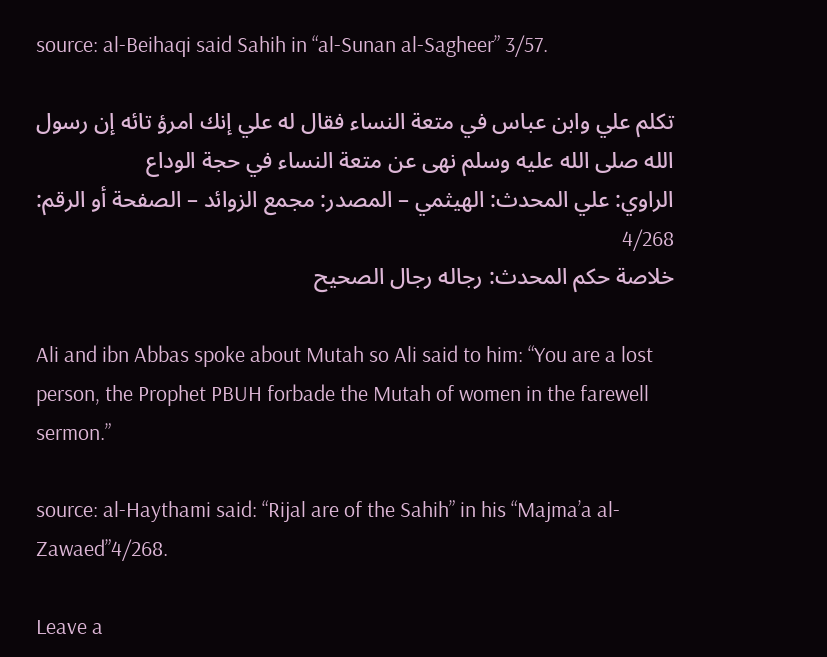source: al-Beihaqi said Sahih in “al-Sunan al-Sagheer” 3/57.

تكلم علي وابن عباس في متعة النساء فقال له علي إنك امرؤ تائه إن رسول الله صلى الله عليه وسلم نهى عن متعة النساء في حجة الوداع
الراوي: علي المحدث: الهيثمي – المصدر: مجمع الزوائد – الصفحة أو الرقم: 4/268
خلاصة حكم المحدث: رجاله رجال الصحيح

Ali and ibn Abbas spoke about Mutah so Ali said to him: “You are a lost person, the Prophet PBUH forbade the Mutah of women in the farewell sermon.”

source: al-Haythami said: “Rijal are of the Sahih” in his “Majma’a al-Zawaed”4/268.

Leave a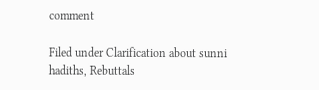comment

Filed under Clarification about sunni hadiths, Rebuttals